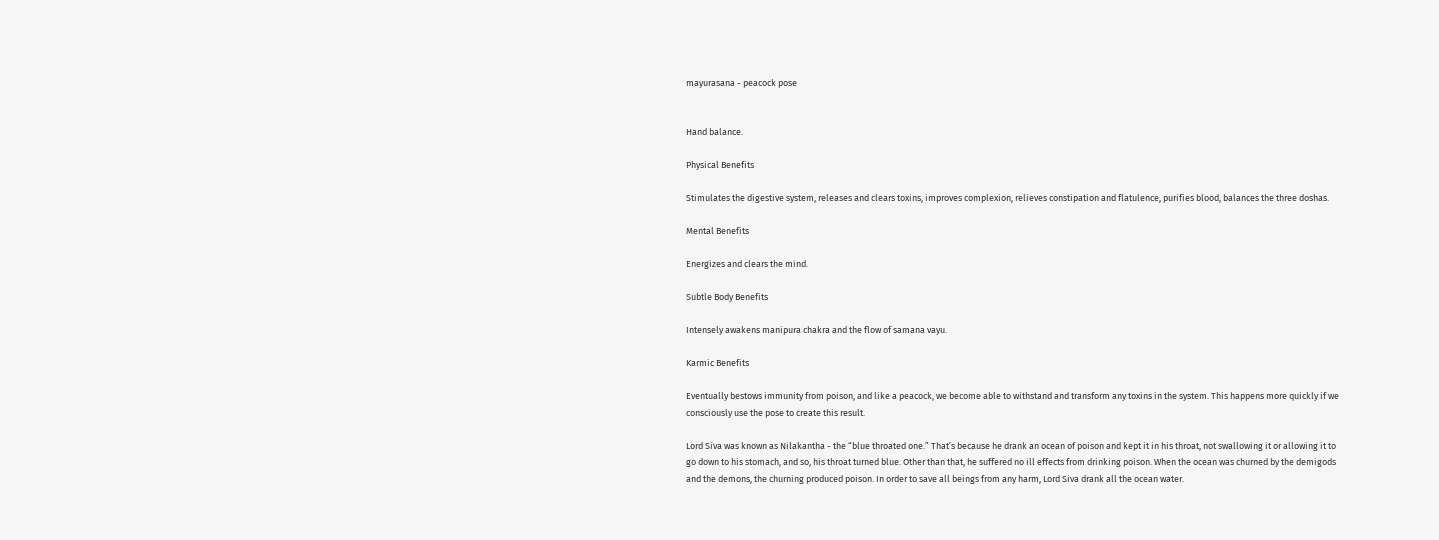mayurasana - peacock pose


Hand balance.

Physical Benefits

Stimulates the digestive system, releases and clears toxins, improves complexion, relieves constipation and flatulence, purifies blood, balances the three doshas.

Mental Benefits

Energizes and clears the mind.

Subtle Body Benefits

Intensely awakens manipura chakra and the flow of samana vayu.

Karmic Benefits

Eventually bestows immunity from poison, and like a peacock, we become able to withstand and transform any toxins in the system. This happens more quickly if we consciously use the pose to create this result.

Lord Siva was known as Nilakantha - the “blue throated one.” That’s because he drank an ocean of poison and kept it in his throat, not swallowing it or allowing it to go down to his stomach, and so, his throat turned blue. Other than that, he suffered no ill effects from drinking poison. When the ocean was churned by the demigods and the demons, the churning produced poison. In order to save all beings from any harm, Lord Siva drank all the ocean water.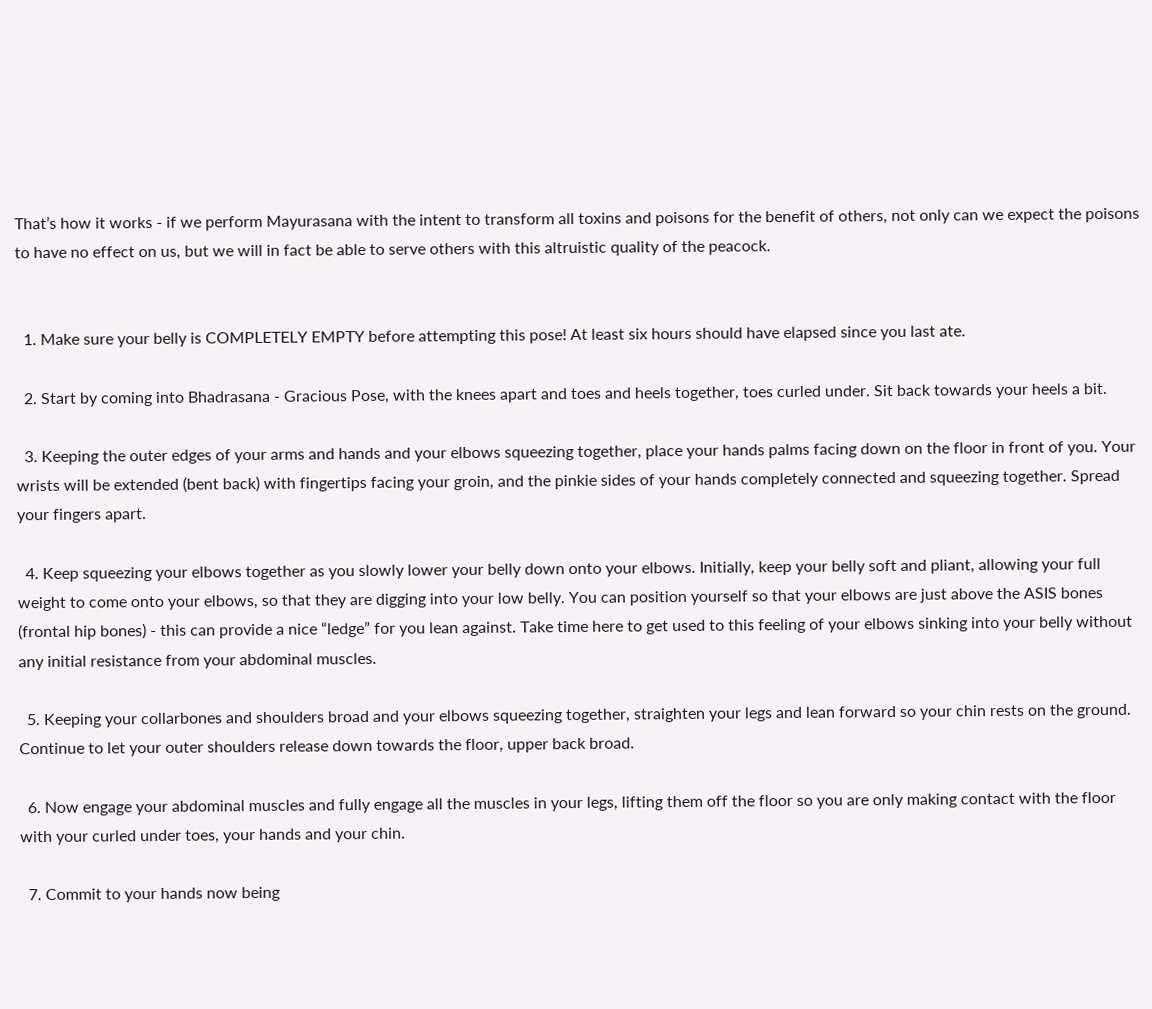That’s how it works - if we perform Mayurasana with the intent to transform all toxins and poisons for the benefit of others, not only can we expect the poisons to have no effect on us, but we will in fact be able to serve others with this altruistic quality of the peacock.


  1. Make sure your belly is COMPLETELY EMPTY before attempting this pose! At least six hours should have elapsed since you last ate.

  2. Start by coming into Bhadrasana - Gracious Pose, with the knees apart and toes and heels together, toes curled under. Sit back towards your heels a bit.

  3. Keeping the outer edges of your arms and hands and your elbows squeezing together, place your hands palms facing down on the floor in front of you. Your wrists will be extended (bent back) with fingertips facing your groin, and the pinkie sides of your hands completely connected and squeezing together. Spread your fingers apart.

  4. Keep squeezing your elbows together as you slowly lower your belly down onto your elbows. Initially, keep your belly soft and pliant, allowing your full weight to come onto your elbows, so that they are digging into your low belly. You can position yourself so that your elbows are just above the ASIS bones (frontal hip bones) - this can provide a nice “ledge” for you lean against. Take time here to get used to this feeling of your elbows sinking into your belly without any initial resistance from your abdominal muscles.

  5. Keeping your collarbones and shoulders broad and your elbows squeezing together, straighten your legs and lean forward so your chin rests on the ground. Continue to let your outer shoulders release down towards the floor, upper back broad.

  6. Now engage your abdominal muscles and fully engage all the muscles in your legs, lifting them off the floor so you are only making contact with the floor with your curled under toes, your hands and your chin.

  7. Commit to your hands now being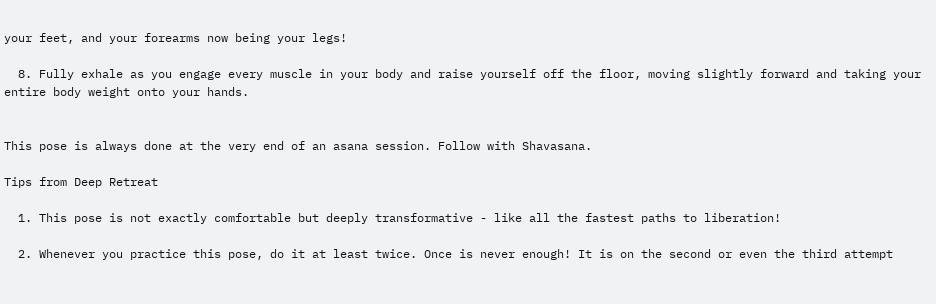your feet, and your forearms now being your legs!

  8. Fully exhale as you engage every muscle in your body and raise yourself off the floor, moving slightly forward and taking your entire body weight onto your hands.


This pose is always done at the very end of an asana session. Follow with Shavasana.

Tips from Deep Retreat

  1. This pose is not exactly comfortable but deeply transformative - like all the fastest paths to liberation!

  2. Whenever you practice this pose, do it at least twice. Once is never enough! It is on the second or even the third attempt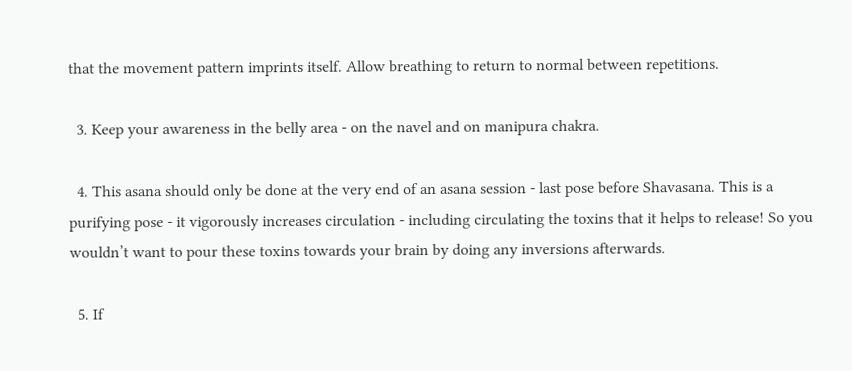that the movement pattern imprints itself. Allow breathing to return to normal between repetitions.

  3. Keep your awareness in the belly area - on the navel and on manipura chakra.

  4. This asana should only be done at the very end of an asana session - last pose before Shavasana. This is a purifying pose - it vigorously increases circulation - including circulating the toxins that it helps to release! So you wouldn’t want to pour these toxins towards your brain by doing any inversions afterwards.

  5. If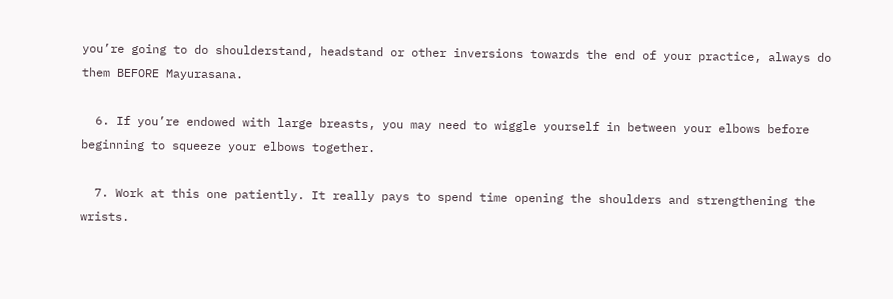you’re going to do shoulderstand, headstand or other inversions towards the end of your practice, always do them BEFORE Mayurasana.

  6. If you’re endowed with large breasts, you may need to wiggle yourself in between your elbows before beginning to squeeze your elbows together.

  7. Work at this one patiently. It really pays to spend time opening the shoulders and strengthening the wrists.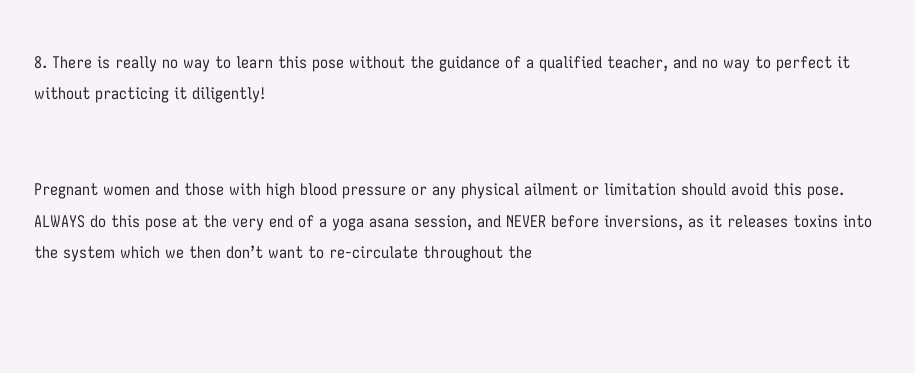8. There is really no way to learn this pose without the guidance of a qualified teacher, and no way to perfect it without practicing it diligently!


Pregnant women and those with high blood pressure or any physical ailment or limitation should avoid this pose. ALWAYS do this pose at the very end of a yoga asana session, and NEVER before inversions, as it releases toxins into the system which we then don’t want to re-circulate throughout the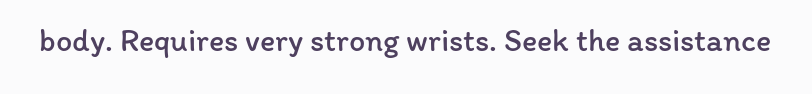body. Requires very strong wrists. Seek the assistance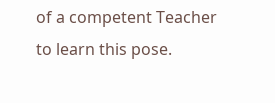of a competent Teacher to learn this pose.